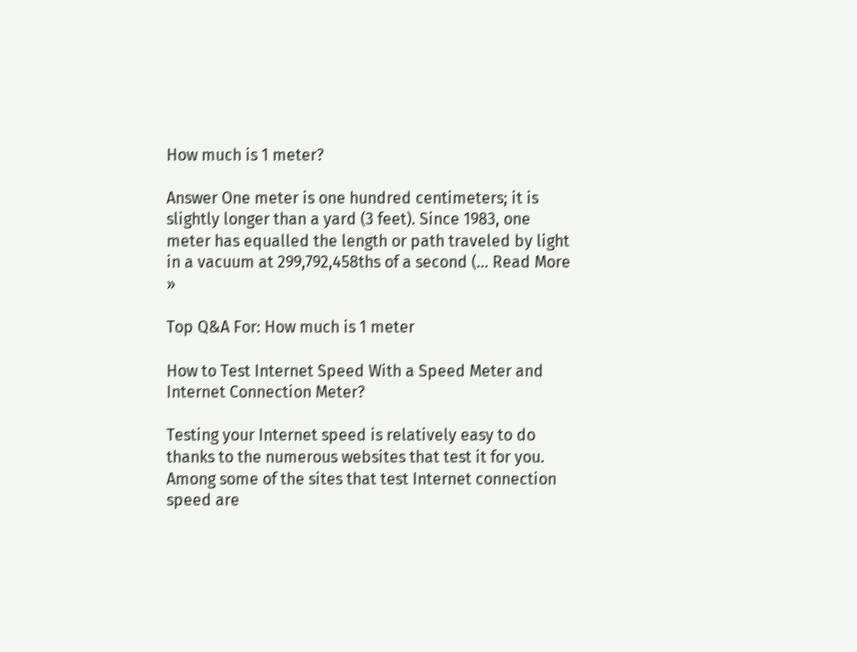How much is 1 meter?

Answer One meter is one hundred centimeters; it is slightly longer than a yard (3 feet). Since 1983, one meter has equalled the length or path traveled by light in a vacuum at 299,792,458ths of a second (... Read More »

Top Q&A For: How much is 1 meter

How to Test Internet Speed With a Speed Meter and Internet Connection Meter?

Testing your Internet speed is relatively easy to do thanks to the numerous websites that test it for you. Among some of the sites that test Internet connection speed are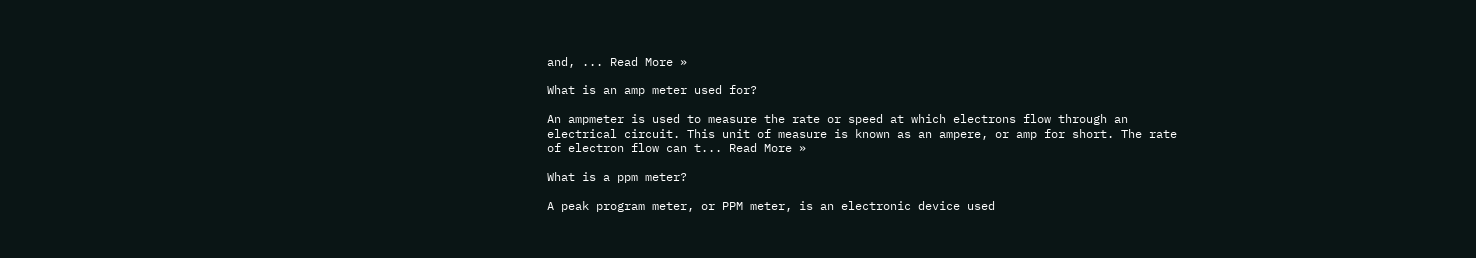and, ... Read More »

What is an amp meter used for?

An ampmeter is used to measure the rate or speed at which electrons flow through an electrical circuit. This unit of measure is known as an ampere, or amp for short. The rate of electron flow can t... Read More »

What is a ppm meter?

A peak program meter, or PPM meter, is an electronic device used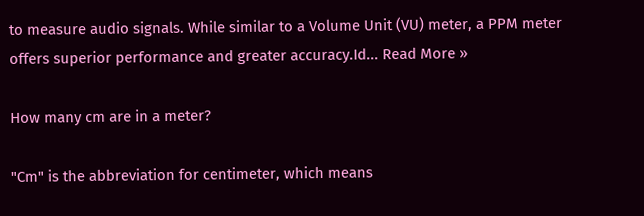to measure audio signals. While similar to a Volume Unit (VU) meter, a PPM meter offers superior performance and greater accuracy.Id... Read More »

How many cm are in a meter?

"Cm" is the abbreviation for centimeter, which means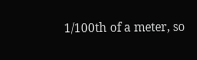1/100th of a meter, so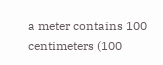a meter contains 100 centimeters (100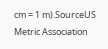cm = 1 m).SourceUS Metric Association